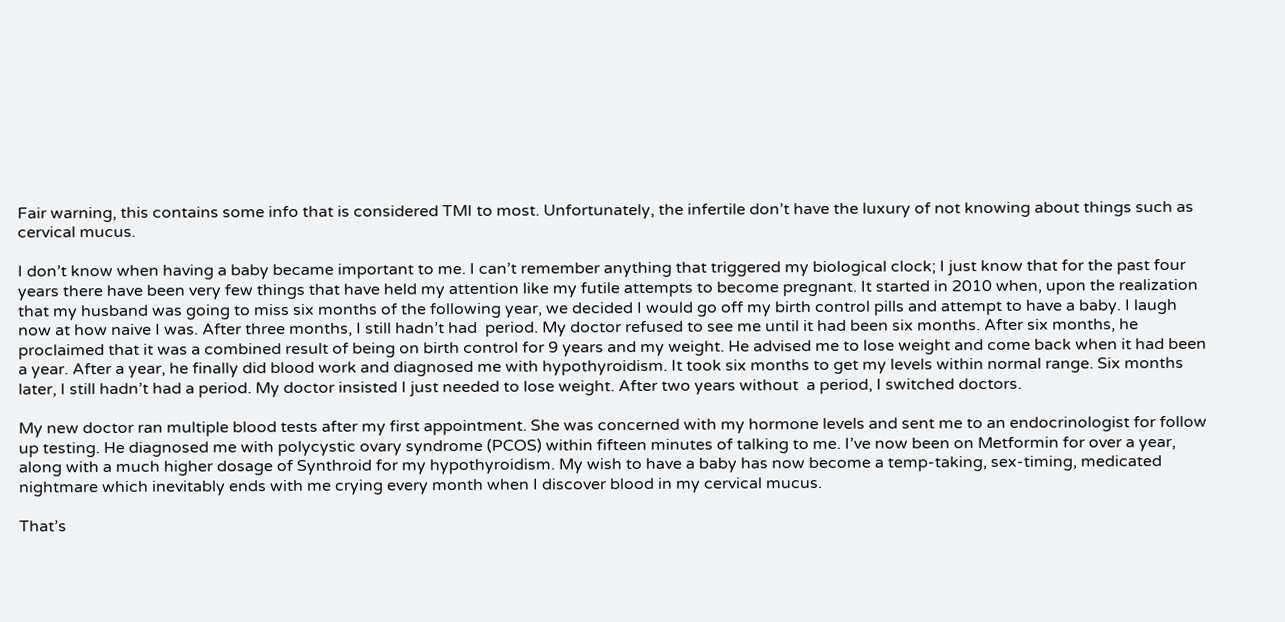Fair warning, this contains some info that is considered TMI to most. Unfortunately, the infertile don’t have the luxury of not knowing about things such as cervical mucus.

I don’t know when having a baby became important to me. I can’t remember anything that triggered my biological clock; I just know that for the past four years there have been very few things that have held my attention like my futile attempts to become pregnant. It started in 2010 when, upon the realization that my husband was going to miss six months of the following year, we decided I would go off my birth control pills and attempt to have a baby. I laugh now at how naive I was. After three months, I still hadn’t had  period. My doctor refused to see me until it had been six months. After six months, he proclaimed that it was a combined result of being on birth control for 9 years and my weight. He advised me to lose weight and come back when it had been a year. After a year, he finally did blood work and diagnosed me with hypothyroidism. It took six months to get my levels within normal range. Six months later, I still hadn’t had a period. My doctor insisted I just needed to lose weight. After two years without  a period, I switched doctors.

My new doctor ran multiple blood tests after my first appointment. She was concerned with my hormone levels and sent me to an endocrinologist for follow up testing. He diagnosed me with polycystic ovary syndrome (PCOS) within fifteen minutes of talking to me. I’ve now been on Metformin for over a year, along with a much higher dosage of Synthroid for my hypothyroidism. My wish to have a baby has now become a temp-taking, sex-timing, medicated nightmare which inevitably ends with me crying every month when I discover blood in my cervical mucus.

That’s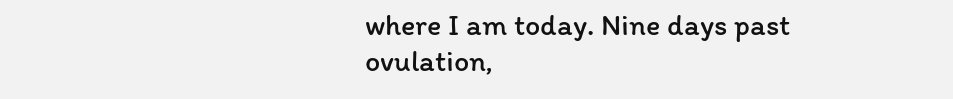where I am today. Nine days past ovulation,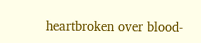heartbroken over blood-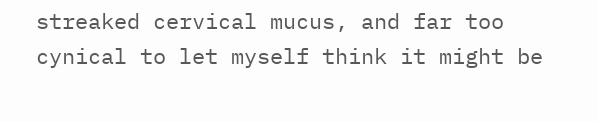streaked cervical mucus, and far too cynical to let myself think it might be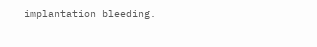implantation bleeding.